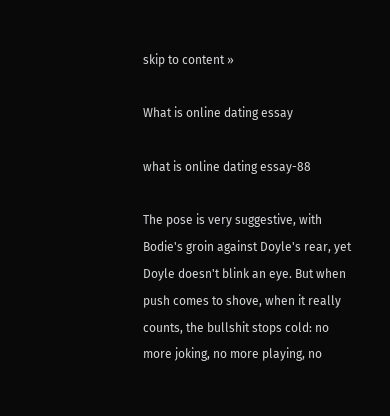skip to content »

What is online dating essay

what is online dating essay-88

The pose is very suggestive, with Bodie's groin against Doyle's rear, yet Doyle doesn't blink an eye. But when push comes to shove, when it really counts, the bullshit stops cold: no more joking, no more playing, no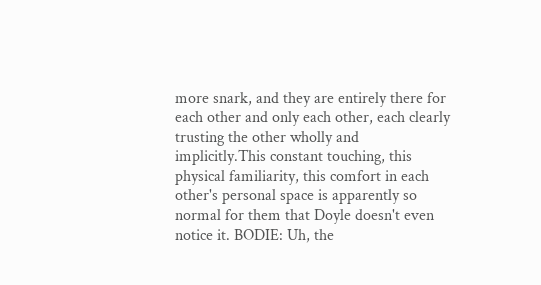more snark, and they are entirely there for each other and only each other, each clearly trusting the other wholly and implicitly.This constant touching, this physical familiarity, this comfort in each other's personal space is apparently so normal for them that Doyle doesn't even notice it. BODIE: Uh, the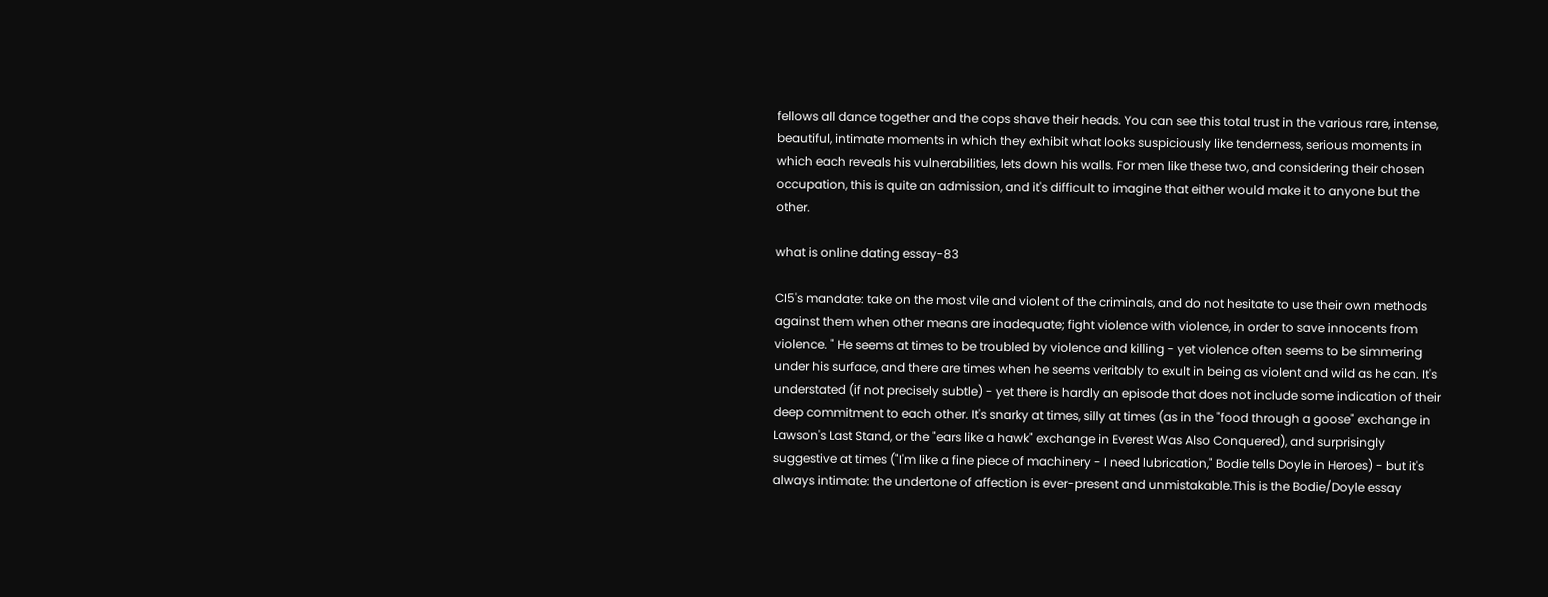fellows all dance together and the cops shave their heads. You can see this total trust in the various rare, intense, beautiful, intimate moments in which they exhibit what looks suspiciously like tenderness, serious moments in which each reveals his vulnerabilities, lets down his walls. For men like these two, and considering their chosen occupation, this is quite an admission, and it's difficult to imagine that either would make it to anyone but the other.

what is online dating essay-83

CI5's mandate: take on the most vile and violent of the criminals, and do not hesitate to use their own methods against them when other means are inadequate; fight violence with violence, in order to save innocents from violence. " He seems at times to be troubled by violence and killing - yet violence often seems to be simmering under his surface, and there are times when he seems veritably to exult in being as violent and wild as he can. It's understated (if not precisely subtle) - yet there is hardly an episode that does not include some indication of their deep commitment to each other. It's snarky at times, silly at times (as in the "food through a goose" exchange in Lawson's Last Stand, or the "ears like a hawk" exchange in Everest Was Also Conquered), and surprisingly suggestive at times ("I'm like a fine piece of machinery - I need lubrication," Bodie tells Doyle in Heroes) - but it's always intimate: the undertone of affection is ever-present and unmistakable.This is the Bodie/Doyle essay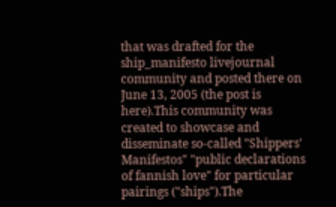that was drafted for the ship_manifesto livejournal community and posted there on June 13, 2005 (the post is here).This community was created to showcase and disseminate so-called "Shippers' Manifestos" "public declarations of fannish love" for particular pairings ("ships").The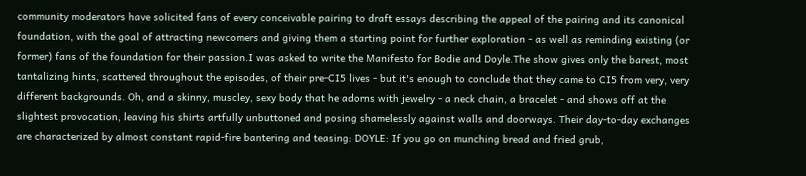community moderators have solicited fans of every conceivable pairing to draft essays describing the appeal of the pairing and its canonical foundation, with the goal of attracting newcomers and giving them a starting point for further exploration - as well as reminding existing (or former) fans of the foundation for their passion.I was asked to write the Manifesto for Bodie and Doyle.The show gives only the barest, most tantalizing hints, scattered throughout the episodes, of their pre-CI5 lives - but it's enough to conclude that they came to CI5 from very, very different backgrounds. Oh, and a skinny, muscley, sexy body that he adorns with jewelry - a neck chain, a bracelet - and shows off at the slightest provocation, leaving his shirts artfully unbuttoned and posing shamelessly against walls and doorways. Their day-to-day exchanges are characterized by almost constant rapid-fire bantering and teasing: DOYLE: If you go on munching bread and fried grub,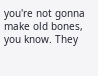you're not gonna make old bones, you know. They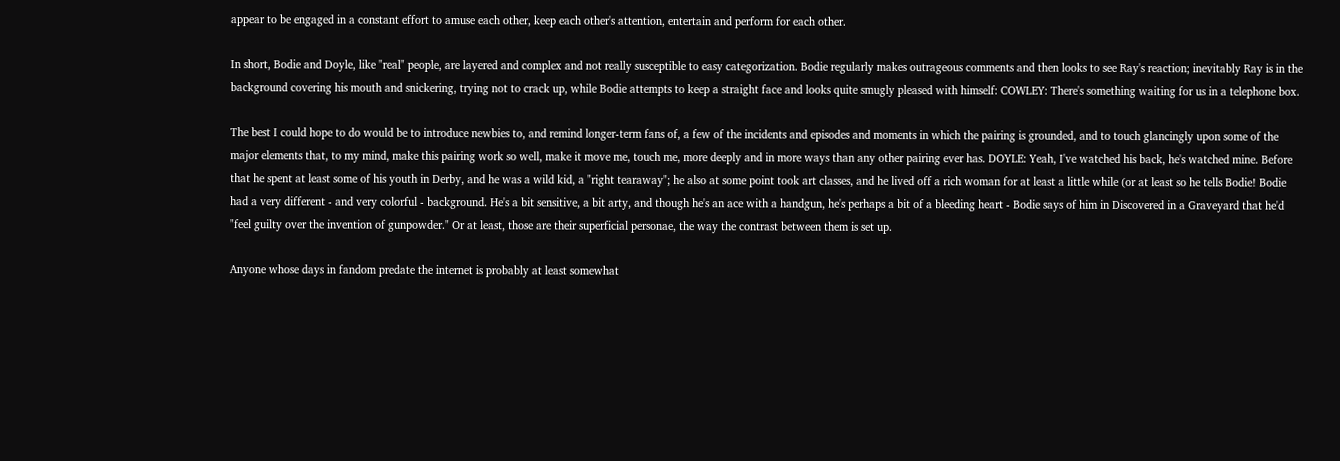appear to be engaged in a constant effort to amuse each other, keep each other's attention, entertain and perform for each other.

In short, Bodie and Doyle, like "real" people, are layered and complex and not really susceptible to easy categorization. Bodie regularly makes outrageous comments and then looks to see Ray's reaction; inevitably Ray is in the background covering his mouth and snickering, trying not to crack up, while Bodie attempts to keep a straight face and looks quite smugly pleased with himself: COWLEY: There's something waiting for us in a telephone box.

The best I could hope to do would be to introduce newbies to, and remind longer-term fans of, a few of the incidents and episodes and moments in which the pairing is grounded, and to touch glancingly upon some of the major elements that, to my mind, make this pairing work so well, make it move me, touch me, more deeply and in more ways than any other pairing ever has. DOYLE: Yeah, I've watched his back, he's watched mine. Before that he spent at least some of his youth in Derby, and he was a wild kid, a "right tearaway"; he also at some point took art classes, and he lived off a rich woman for at least a little while (or at least so he tells Bodie! Bodie had a very different - and very colorful - background. He's a bit sensitive, a bit arty, and though he's an ace with a handgun, he's perhaps a bit of a bleeding heart - Bodie says of him in Discovered in a Graveyard that he'd "feel guilty over the invention of gunpowder." Or at least, those are their superficial personae, the way the contrast between them is set up.

Anyone whose days in fandom predate the internet is probably at least somewhat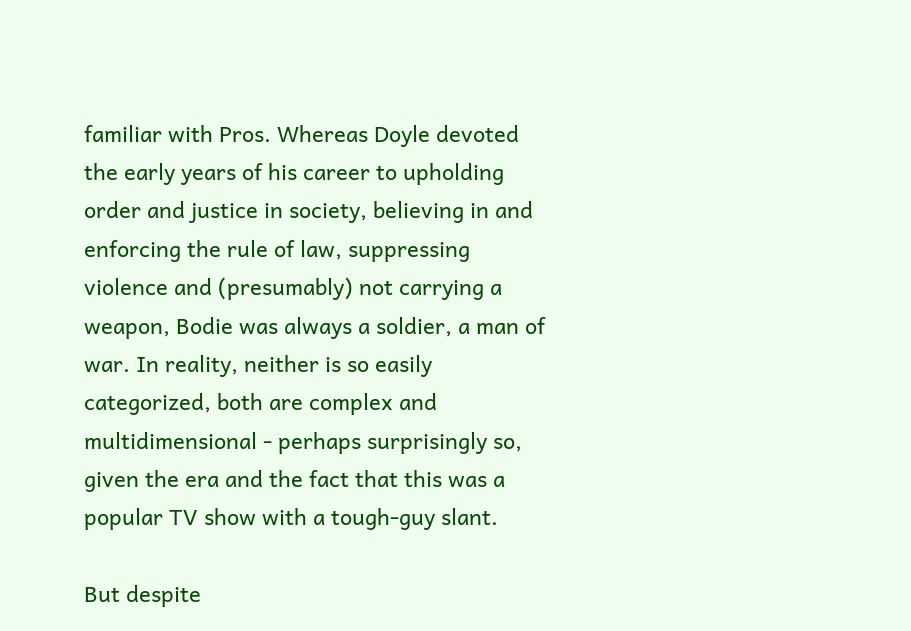familiar with Pros. Whereas Doyle devoted the early years of his career to upholding order and justice in society, believing in and enforcing the rule of law, suppressing violence and (presumably) not carrying a weapon, Bodie was always a soldier, a man of war. In reality, neither is so easily categorized, both are complex and multidimensional - perhaps surprisingly so, given the era and the fact that this was a popular TV show with a tough-guy slant.

But despite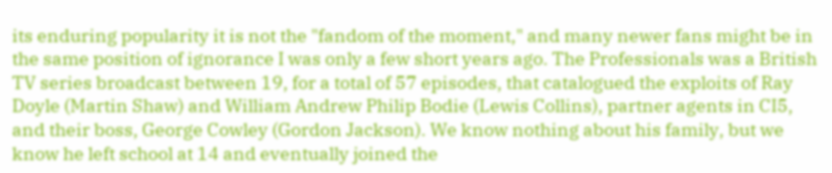its enduring popularity it is not the "fandom of the moment," and many newer fans might be in the same position of ignorance I was only a few short years ago. The Professionals was a British TV series broadcast between 19, for a total of 57 episodes, that catalogued the exploits of Ray Doyle (Martin Shaw) and William Andrew Philip Bodie (Lewis Collins), partner agents in CI5, and their boss, George Cowley (Gordon Jackson). We know nothing about his family, but we know he left school at 14 and eventually joined the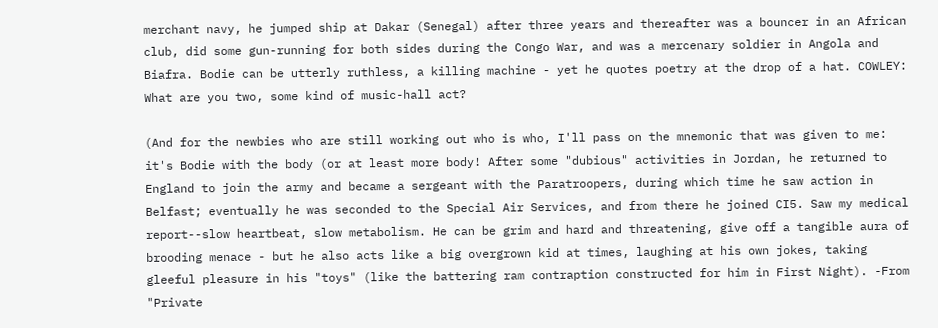merchant navy, he jumped ship at Dakar (Senegal) after three years and thereafter was a bouncer in an African club, did some gun-running for both sides during the Congo War, and was a mercenary soldier in Angola and Biafra. Bodie can be utterly ruthless, a killing machine - yet he quotes poetry at the drop of a hat. COWLEY: What are you two, some kind of music-hall act?

(And for the newbies who are still working out who is who, I'll pass on the mnemonic that was given to me: it's Bodie with the body (or at least more body! After some "dubious" activities in Jordan, he returned to England to join the army and became a sergeant with the Paratroopers, during which time he saw action in Belfast; eventually he was seconded to the Special Air Services, and from there he joined CI5. Saw my medical report--slow heartbeat, slow metabolism. He can be grim and hard and threatening, give off a tangible aura of brooding menace - but he also acts like a big overgrown kid at times, laughing at his own jokes, taking gleeful pleasure in his "toys" (like the battering ram contraption constructed for him in First Night). -From "Private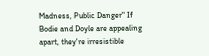Madness, Public Danger" If Bodie and Doyle are appealing apart, they're irresistible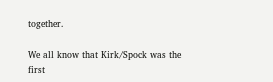together.

We all know that Kirk/Spock was the first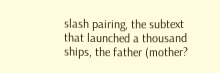slash pairing, the subtext that launched a thousand ships, the father (mother?